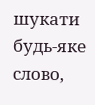шукати будь-яке слово,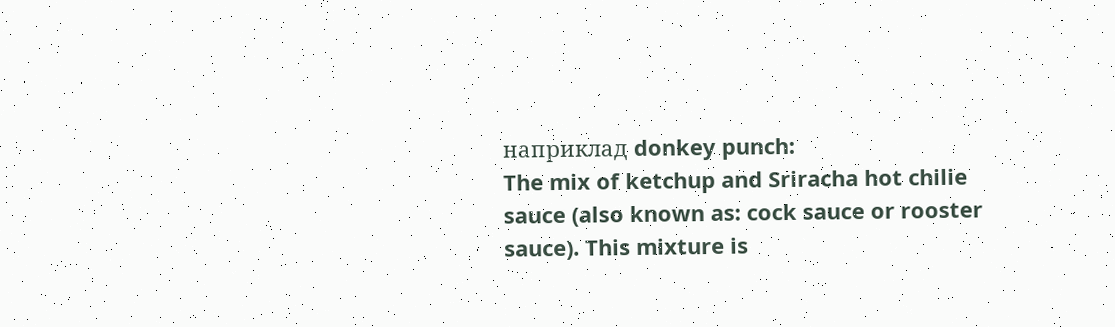наприклад donkey punch:
The mix of ketchup and Sriracha hot chilie sauce (also known as: cock sauce or rooster sauce). This mixture is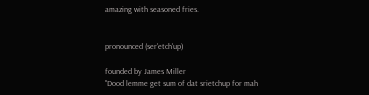amazing with seasoned fries.


pronounced (ser'etch'up)

founded by James Miller
"Dood lemme get sum of dat srietchup for mah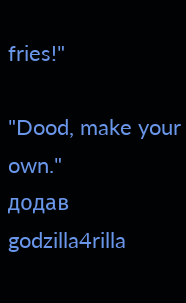fries!"

"Dood, make your own."
додав godzilla4rilla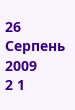26 Серпень 2009
2 1